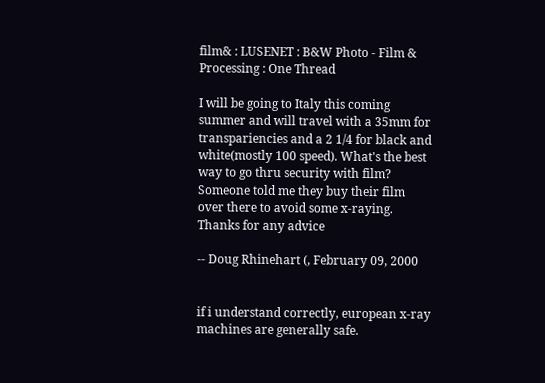film& : LUSENET : B&W Photo - Film & Processing : One Thread

I will be going to Italy this coming summer and will travel with a 35mm for transpariencies and a 2 1/4 for black and white(mostly 100 speed). What's the best way to go thru security with film? Someone told me they buy their film over there to avoid some x-raying. Thanks for any advice

-- Doug Rhinehart (, February 09, 2000


if i understand correctly, european x-ray machines are generally safe.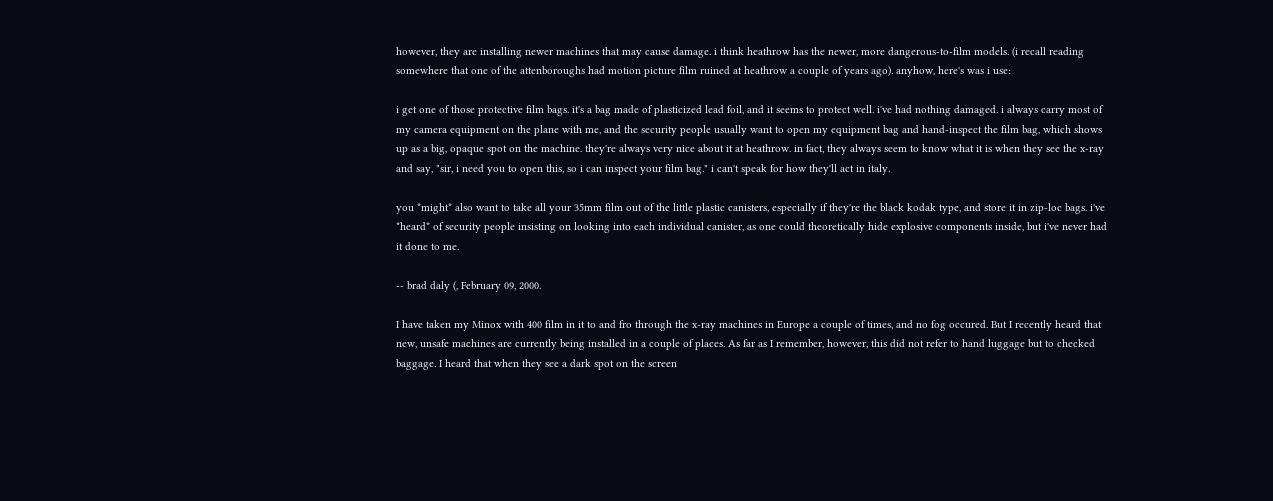however, they are installing newer machines that may cause damage. i think heathrow has the newer, more dangerous-to-film models. (i recall reading somewhere that one of the attenboroughs had motion picture film ruined at heathrow a couple of years ago). anyhow, here's was i use:

i get one of those protective film bags. it's a bag made of plasticized lead foil, and it seems to protect well. i've had nothing damaged. i always carry most of my camera equipment on the plane with me, and the security people usually want to open my equipment bag and hand-inspect the film bag, which shows up as a big, opaque spot on the machine. they're always very nice about it at heathrow. in fact, they always seem to know what it is when they see the x-ray and say, "sir, i need you to open this, so i can inspect your film bag." i can't speak for how they'll act in italy.

you *might* also want to take all your 35mm film out of the little plastic canisters, especially if they're the black kodak type, and store it in zip-loc bags. i've *heard* of security people insisting on looking into each individual canister, as one could theoretically hide explosive components inside, but i've never had it done to me.

-- brad daly (, February 09, 2000.

I have taken my Minox with 400 film in it to and fro through the x-ray machines in Europe a couple of times, and no fog occured. But I recently heard that new, unsafe machines are currently being installed in a couple of places. As far as I remember, however, this did not refer to hand luggage but to checked baggage. I heard that when they see a dark spot on the screen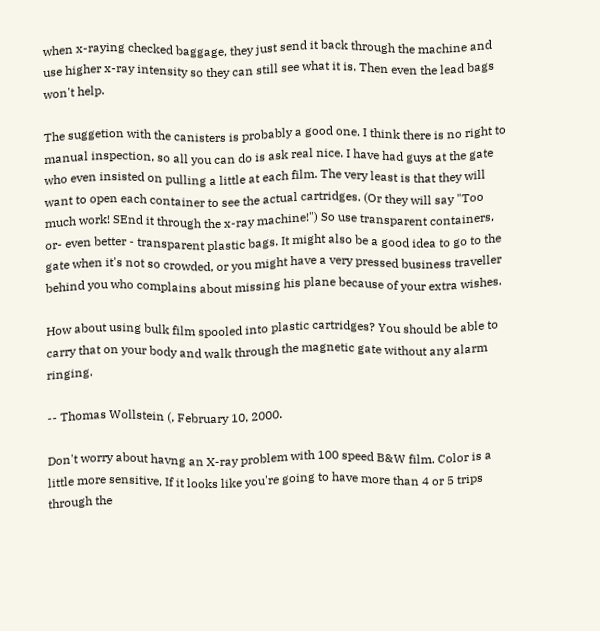when x-raying checked baggage, they just send it back through the machine and use higher x-ray intensity so they can still see what it is. Then even the lead bags won't help.

The suggetion with the canisters is probably a good one. I think there is no right to manual inspection, so all you can do is ask real nice. I have had guys at the gate who even insisted on pulling a little at each film. The very least is that they will want to open each container to see the actual cartridges. (Or they will say "Too much work! SEnd it through the x-ray machine!") So use transparent containers, or- even better - transparent plastic bags. It might also be a good idea to go to the gate when it's not so crowded, or you might have a very pressed business traveller behind you who complains about missing his plane because of your extra wishes.

How about using bulk film spooled into plastic cartridges? You should be able to carry that on your body and walk through the magnetic gate without any alarm ringing.

-- Thomas Wollstein (, February 10, 2000.

Don't worry about havng an X-ray problem with 100 speed B&W film. Color is a little more sensitive, If it looks like you're going to have more than 4 or 5 trips through the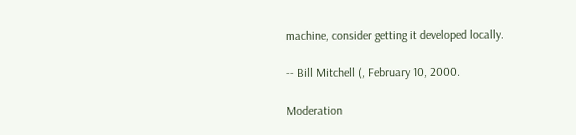machine, consider getting it developed locally.

-- Bill Mitchell (, February 10, 2000.

Moderation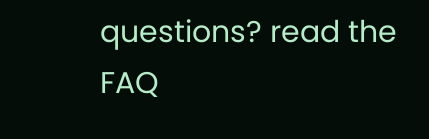questions? read the FAQ